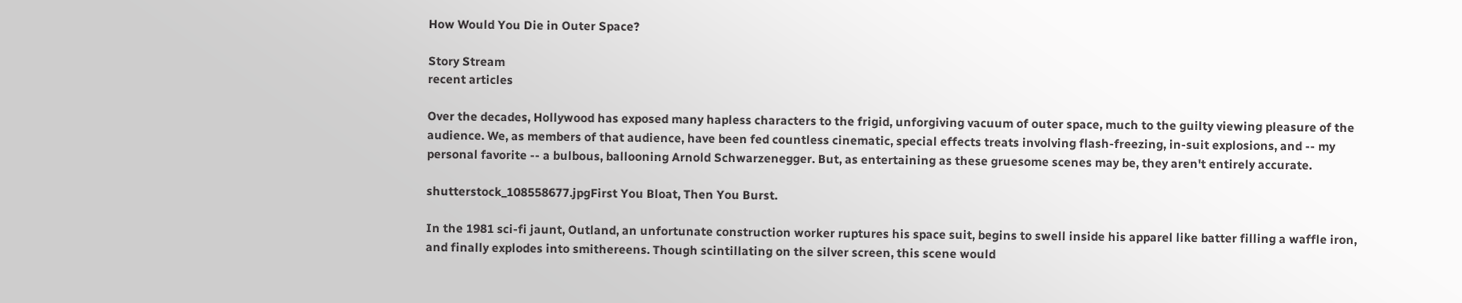How Would You Die in Outer Space?

Story Stream
recent articles

Over the decades, Hollywood has exposed many hapless characters to the frigid, unforgiving vacuum of outer space, much to the guilty viewing pleasure of the audience. We, as members of that audience, have been fed countless cinematic, special effects treats involving flash-freezing, in-suit explosions, and -- my personal favorite -- a bulbous, ballooning Arnold Schwarzenegger. But, as entertaining as these gruesome scenes may be, they aren't entirely accurate.

shutterstock_108558677.jpgFirst You Bloat, Then You Burst.

In the 1981 sci-fi jaunt, Outland, an unfortunate construction worker ruptures his space suit, begins to swell inside his apparel like batter filling a waffle iron, and finally explodes into smithereens. Though scintillating on the silver screen, this scene would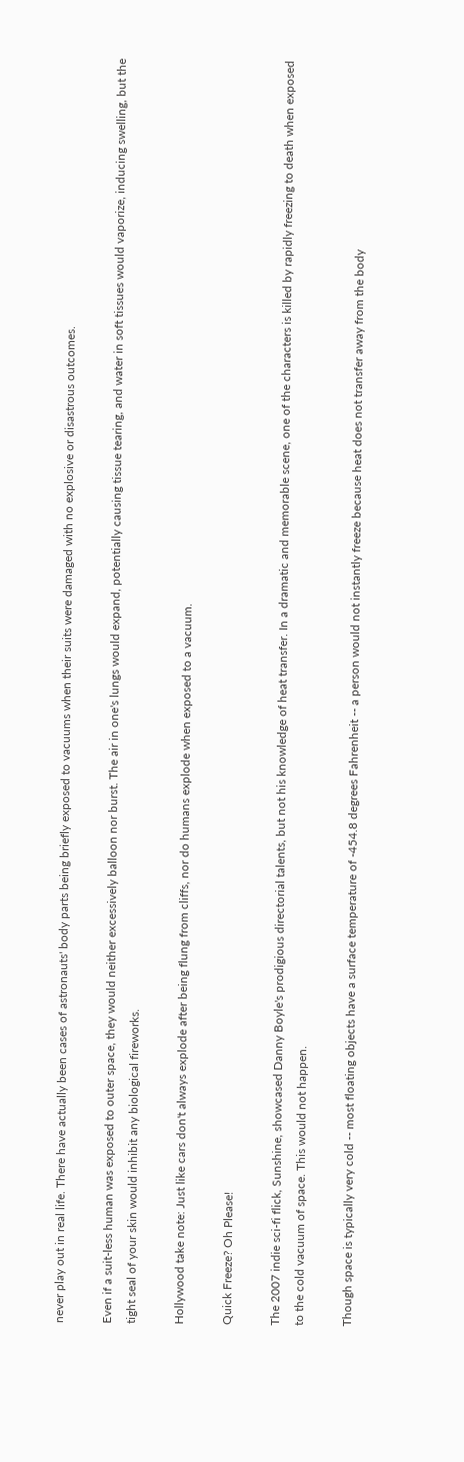never play out in real life. There have actually been cases of astronauts' body parts being briefly exposed to vacuums when their suits were damaged with no explosive or disastrous outcomes.

Even if a suit-less human was exposed to outer space, they would neither excessively balloon nor burst. The air in one's lungs would expand, potentially causing tissue tearing, and water in soft tissues would vaporize, inducing swelling, but the tight seal of your skin would inhibit any biological fireworks.

Hollywood take note: Just like cars don't always explode after being flung from cliffs, nor do humans explode when exposed to a vacuum.

Quick Freeze? Oh Please!

The 2007 indie sci-fi flick, Sunshine, showcased Danny Boyle's prodigious directorial talents, but not his knowledge of heat transfer. In a dramatic and memorable scene, one of the characters is killed by rapidly freezing to death when exposed to the cold vacuum of space. This would not happen.

Though space is typically very cold -- most floating objects have a surface temperature of -454.8 degrees Fahrenheit -- a person would not instantly freeze because heat does not transfer away from the body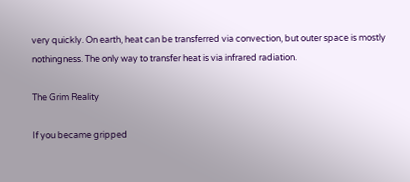very quickly. On earth, heat can be transferred via convection, but outer space is mostly nothingness. The only way to transfer heat is via infrared radiation.

The Grim Reality

If you became gripped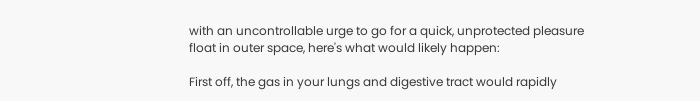with an uncontrollable urge to go for a quick, unprotected pleasure float in outer space, here's what would likely happen:

First off, the gas in your lungs and digestive tract would rapidly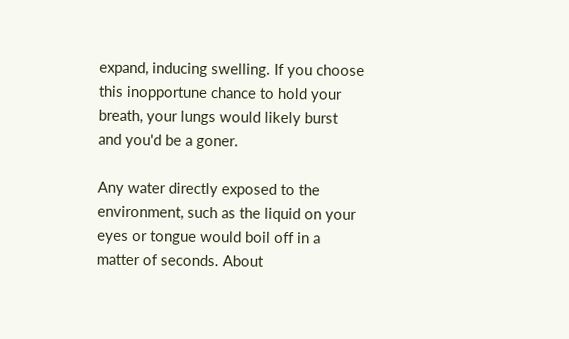expand, inducing swelling. If you choose this inopportune chance to hold your breath, your lungs would likely burst and you'd be a goner.

Any water directly exposed to the environment, such as the liquid on your eyes or tongue would boil off in a matter of seconds. About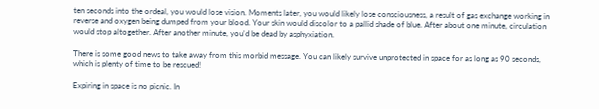ten seconds into the ordeal, you would lose vision. Moments later, you would likely lose consciousness, a result of gas exchange working in reverse and oxygen being dumped from your blood. Your skin would discolor to a pallid shade of blue. After about one minute, circulation would stop altogether. After another minute, you'd be dead by asphyxiation.

There is some good news to take away from this morbid message. You can likely survive unprotected in space for as long as 90 seconds, which is plenty of time to be rescued!

Expiring in space is no picnic. In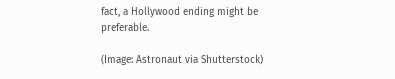fact, a Hollywood ending might be preferable.

(Image: Astronaut via Shutterstock)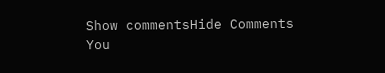Show commentsHide Comments
You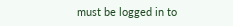must be logged in to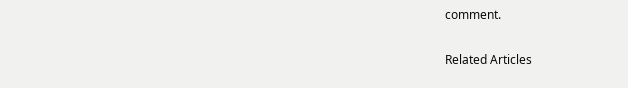comment.

Related Articles